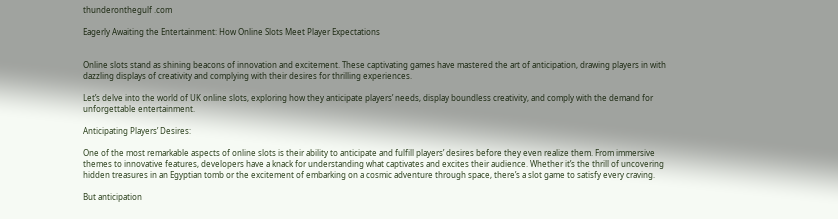thunderonthegulf .com

Eagerly Awaiting the Entertainment: How Online Slots Meet Player Expectations


Online slots stand as shining beacons of innovation and excitement. These captivating games have mastered the art of anticipation, drawing players in with dazzling displays of creativity and complying with their desires for thrilling experiences.

Let’s delve into the world of UK online slots, exploring how they anticipate players’ needs, display boundless creativity, and comply with the demand for unforgettable entertainment.

Anticipating Players’ Desires:

One of the most remarkable aspects of online slots is their ability to anticipate and fulfill players’ desires before they even realize them. From immersive themes to innovative features, developers have a knack for understanding what captivates and excites their audience. Whether it’s the thrill of uncovering hidden treasures in an Egyptian tomb or the excitement of embarking on a cosmic adventure through space, there’s a slot game to satisfy every craving.

But anticipation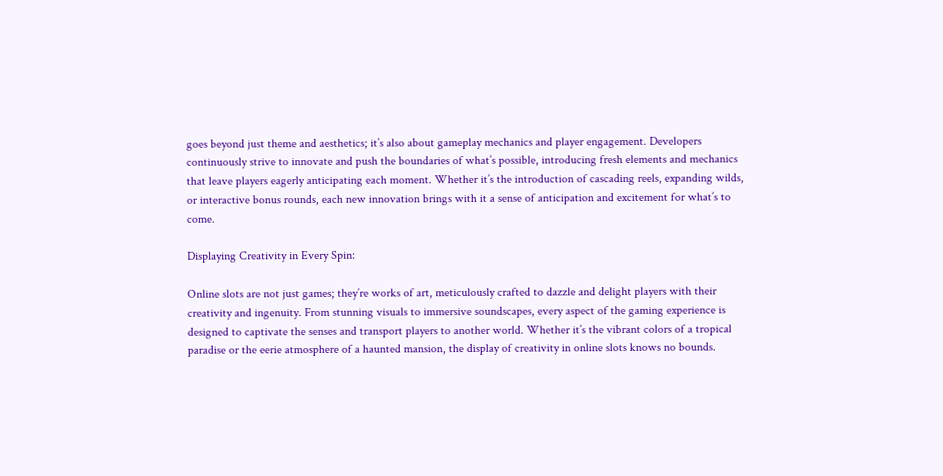goes beyond just theme and aesthetics; it’s also about gameplay mechanics and player engagement. Developers continuously strive to innovate and push the boundaries of what’s possible, introducing fresh elements and mechanics that leave players eagerly anticipating each moment. Whether it’s the introduction of cascading reels, expanding wilds, or interactive bonus rounds, each new innovation brings with it a sense of anticipation and excitement for what’s to come.

Displaying Creativity in Every Spin:

Online slots are not just games; they’re works of art, meticulously crafted to dazzle and delight players with their creativity and ingenuity. From stunning visuals to immersive soundscapes, every aspect of the gaming experience is designed to captivate the senses and transport players to another world. Whether it’s the vibrant colors of a tropical paradise or the eerie atmosphere of a haunted mansion, the display of creativity in online slots knows no bounds.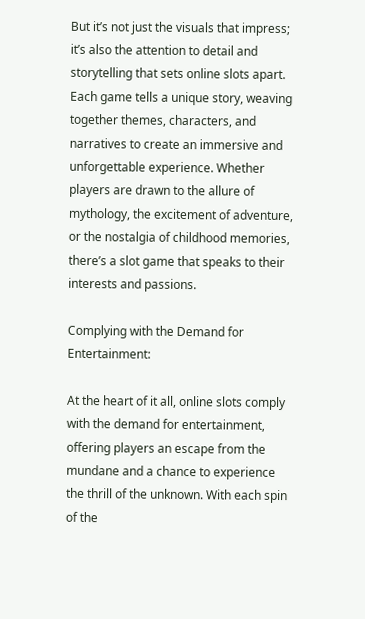But it’s not just the visuals that impress; it’s also the attention to detail and storytelling that sets online slots apart. Each game tells a unique story, weaving together themes, characters, and narratives to create an immersive and unforgettable experience. Whether players are drawn to the allure of mythology, the excitement of adventure, or the nostalgia of childhood memories, there’s a slot game that speaks to their interests and passions.

Complying with the Demand for Entertainment:

At the heart of it all, online slots comply with the demand for entertainment, offering players an escape from the mundane and a chance to experience the thrill of the unknown. With each spin of the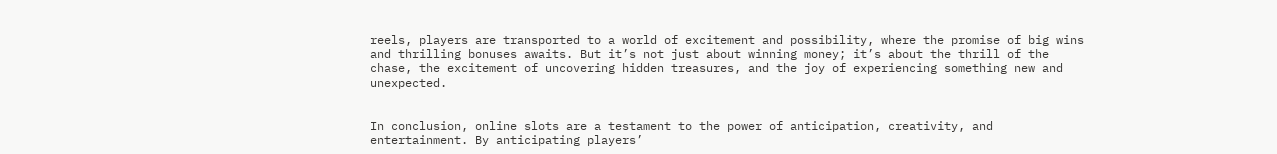reels, players are transported to a world of excitement and possibility, where the promise of big wins and thrilling bonuses awaits. But it’s not just about winning money; it’s about the thrill of the chase, the excitement of uncovering hidden treasures, and the joy of experiencing something new and unexpected.


In conclusion, online slots are a testament to the power of anticipation, creativity, and entertainment. By anticipating players’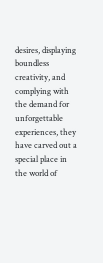desires, displaying boundless creativity, and complying with the demand for unforgettable experiences, they have carved out a special place in the world of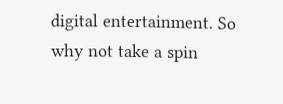digital entertainment. So why not take a spin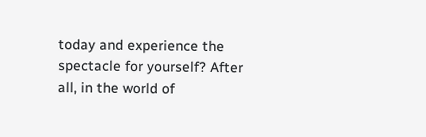today and experience the spectacle for yourself? After all, in the world of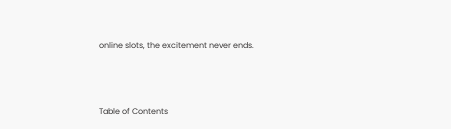online slots, the excitement never ends.



Table of Contents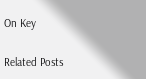On Key

Related Posts